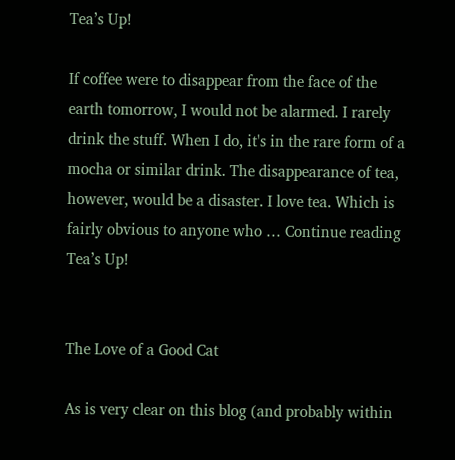Tea’s Up!

If coffee were to disappear from the face of the earth tomorrow, I would not be alarmed. I rarely drink the stuff. When I do, it's in the rare form of a mocha or similar drink. The disappearance of tea, however, would be a disaster. I love tea. Which is fairly obvious to anyone who … Continue reading Tea’s Up!


The Love of a Good Cat

As is very clear on this blog (and probably within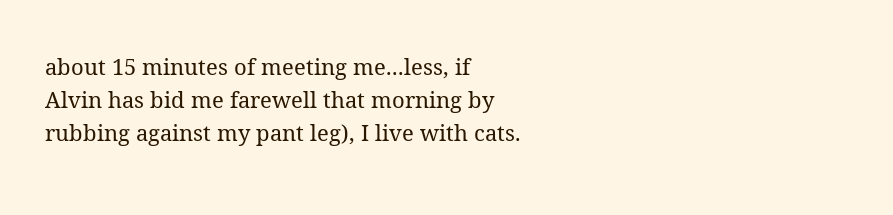about 15 minutes of meeting me...less, if Alvin has bid me farewell that morning by rubbing against my pant leg), I live with cats.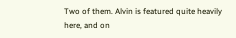Two of them. Alvin is featured quite heavily here, and on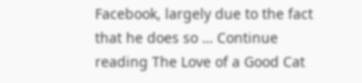Facebook, largely due to the fact that he does so … Continue reading The Love of a Good Cat